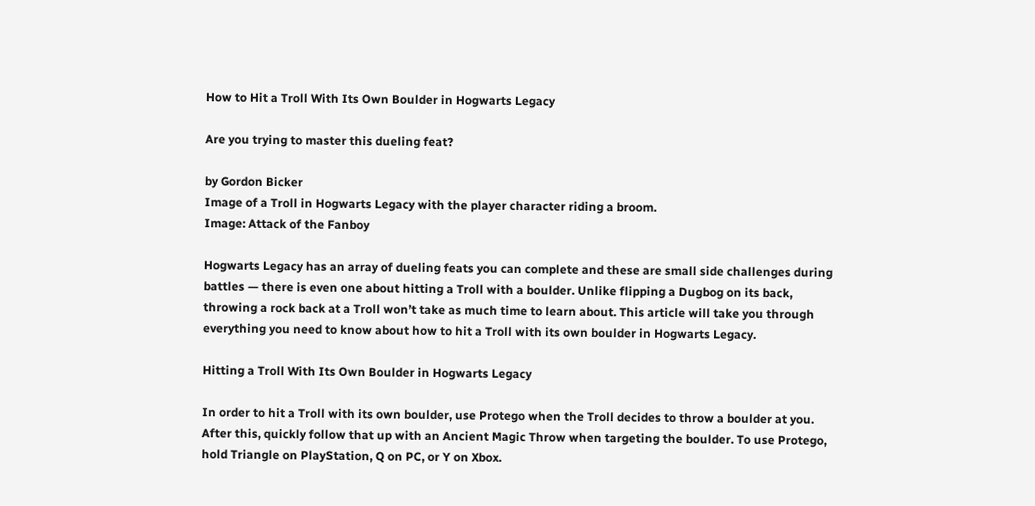How to Hit a Troll With Its Own Boulder in Hogwarts Legacy

Are you trying to master this dueling feat?

by Gordon Bicker
Image of a Troll in Hogwarts Legacy with the player character riding a broom.
Image: Attack of the Fanboy

Hogwarts Legacy has an array of dueling feats you can complete and these are small side challenges during battles — there is even one about hitting a Troll with a boulder. Unlike flipping a Dugbog on its back, throwing a rock back at a Troll won’t take as much time to learn about. This article will take you through everything you need to know about how to hit a Troll with its own boulder in Hogwarts Legacy.

Hitting a Troll With Its Own Boulder in Hogwarts Legacy

In order to hit a Troll with its own boulder, use Protego when the Troll decides to throw a boulder at you. After this, quickly follow that up with an Ancient Magic Throw when targeting the boulder. To use Protego, hold Triangle on PlayStation, Q on PC, or Y on Xbox.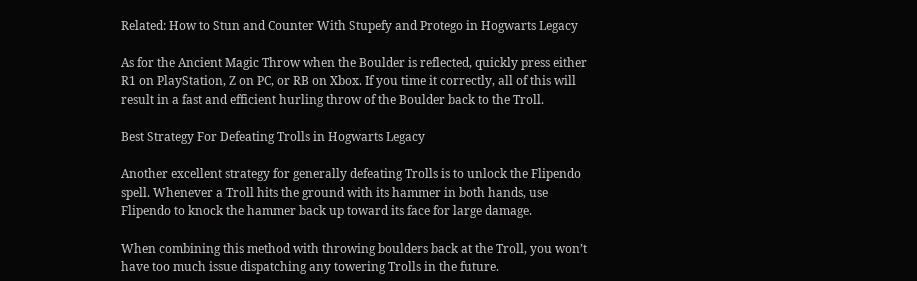Related: How to Stun and Counter With Stupefy and Protego in Hogwarts Legacy

As for the Ancient Magic Throw when the Boulder is reflected, quickly press either R1 on PlayStation, Z on PC, or RB on Xbox. If you time it correctly, all of this will result in a fast and efficient hurling throw of the Boulder back to the Troll.

Best Strategy For Defeating Trolls in Hogwarts Legacy

Another excellent strategy for generally defeating Trolls is to unlock the Flipendo spell. Whenever a Troll hits the ground with its hammer in both hands, use Flipendo to knock the hammer back up toward its face for large damage.

When combining this method with throwing boulders back at the Troll, you won’t have too much issue dispatching any towering Trolls in the future.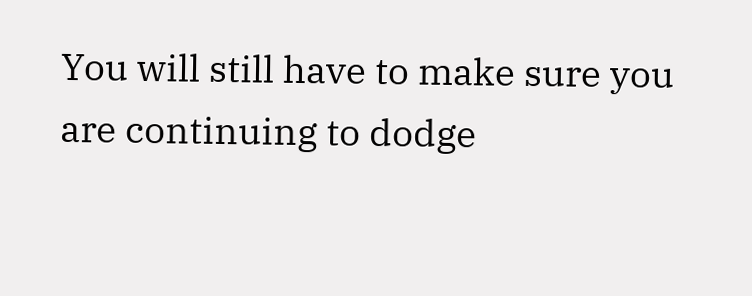You will still have to make sure you are continuing to dodge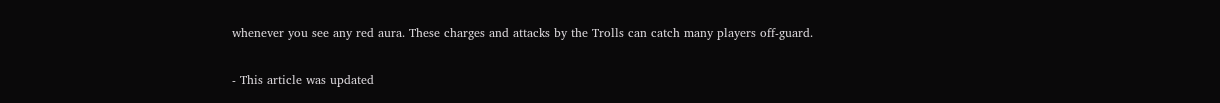whenever you see any red aura. These charges and attacks by the Trolls can catch many players off-guard.

- This article was updated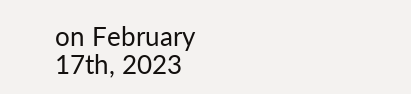on February 17th, 2023